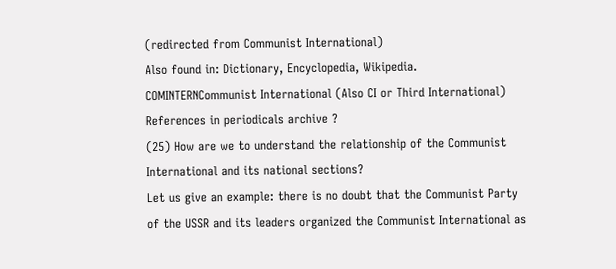(redirected from Communist International)
Also found in: Dictionary, Encyclopedia, Wikipedia.
COMINTERNCommunist International (Also CI or Third International)
References in periodicals archive ?
(25) How are we to understand the relationship of the Communist International and its national sections?
Let us give an example: there is no doubt that the Communist Party of the USSR and its leaders organized the Communist International as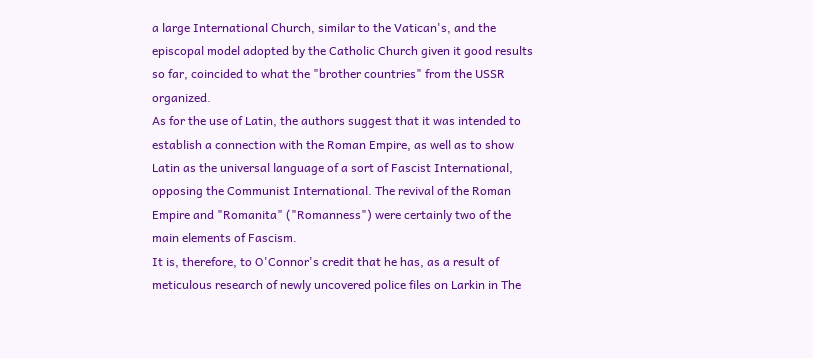a large International Church, similar to the Vatican's, and the episcopal model adopted by the Catholic Church given it good results so far, coincided to what the "brother countries" from the USSR organized.
As for the use of Latin, the authors suggest that it was intended to establish a connection with the Roman Empire, as well as to show Latin as the universal language of a sort of Fascist International, opposing the Communist International. The revival of the Roman Empire and "Romanita" ("Romanness") were certainly two of the main elements of Fascism.
It is, therefore, to O'Connor's credit that he has, as a result of meticulous research of newly uncovered police files on Larkin in The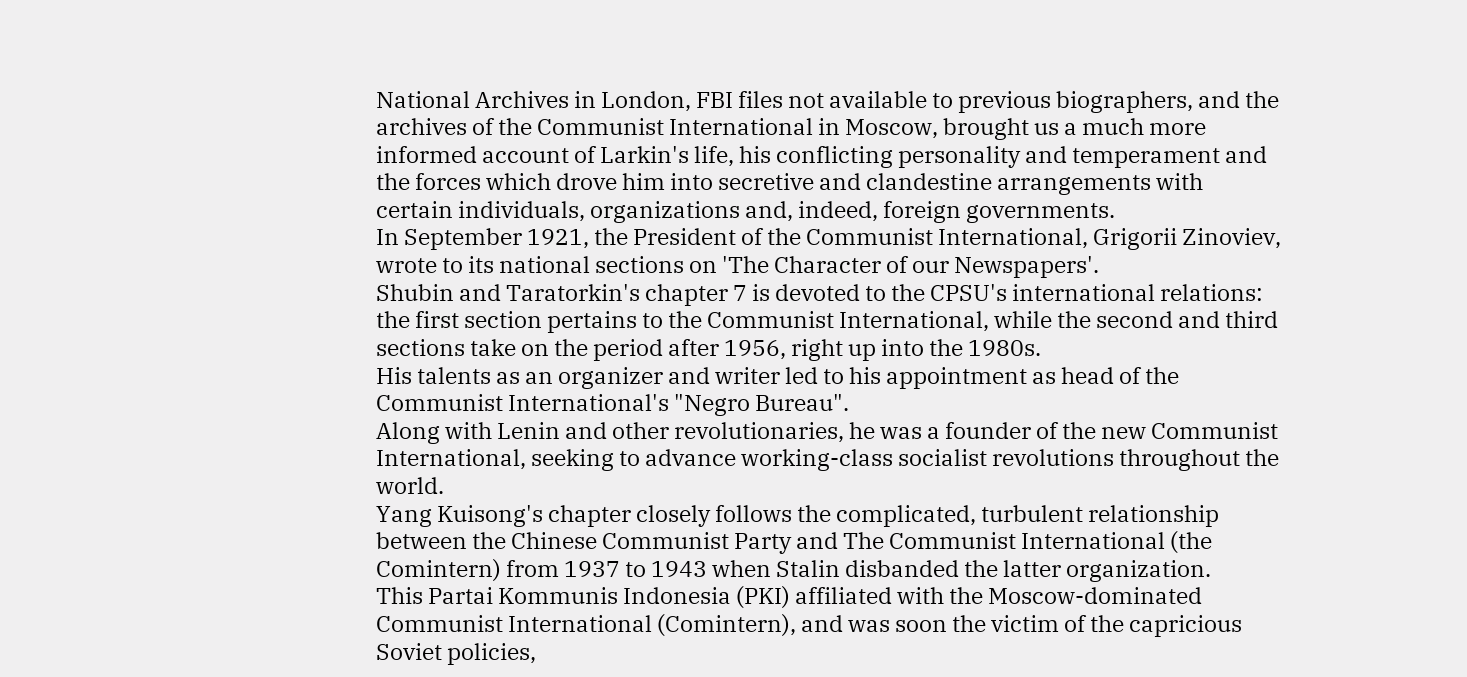National Archives in London, FBI files not available to previous biographers, and the archives of the Communist International in Moscow, brought us a much more informed account of Larkin's life, his conflicting personality and temperament and the forces which drove him into secretive and clandestine arrangements with certain individuals, organizations and, indeed, foreign governments.
In September 1921, the President of the Communist International, Grigorii Zinoviev, wrote to its national sections on 'The Character of our Newspapers'.
Shubin and Taratorkin's chapter 7 is devoted to the CPSU's international relations: the first section pertains to the Communist International, while the second and third sections take on the period after 1956, right up into the 1980s.
His talents as an organizer and writer led to his appointment as head of the Communist International's "Negro Bureau".
Along with Lenin and other revolutionaries, he was a founder of the new Communist International, seeking to advance working-class socialist revolutions throughout the world.
Yang Kuisong's chapter closely follows the complicated, turbulent relationship between the Chinese Communist Party and The Communist International (the Comintern) from 1937 to 1943 when Stalin disbanded the latter organization.
This Partai Kommunis Indonesia (PKI) affiliated with the Moscow-dominated Communist International (Comintern), and was soon the victim of the capricious Soviet policies,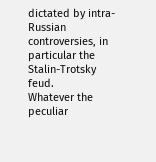dictated by intra-Russian controversies, in particular the Stalin-Trotsky feud.
Whatever the peculiar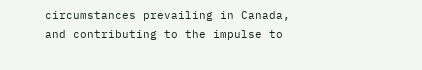circumstances prevailing in Canada, and contributing to the impulse to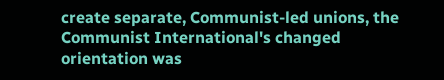create separate, Communist-led unions, the Communist International's changed orientation was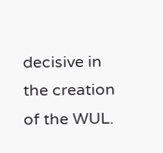decisive in the creation of the WUL.